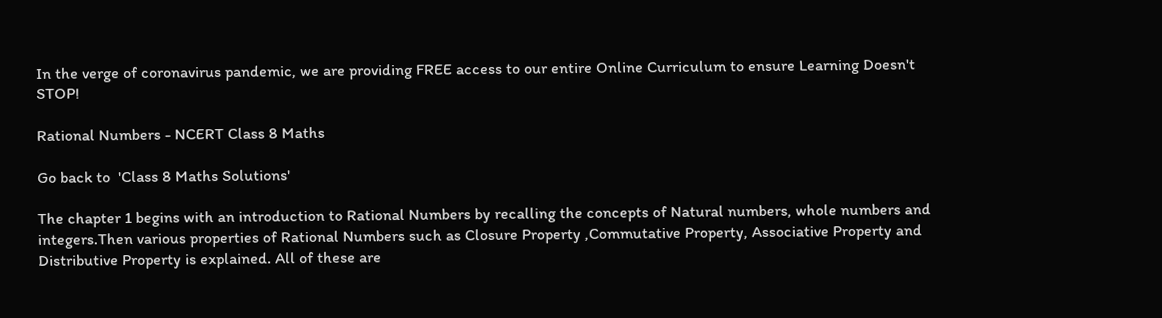In the verge of coronavirus pandemic, we are providing FREE access to our entire Online Curriculum to ensure Learning Doesn't STOP!

Rational Numbers - NCERT Class 8 Maths

Go back to  'Class 8 Maths Solutions'

The chapter 1 begins with an introduction to Rational Numbers by recalling the concepts of Natural numbers, whole numbers and integers.Then various properties of Rational Numbers such as Closure Property ,Commutative Property, Associative Property and Distributive Property is explained. All of these are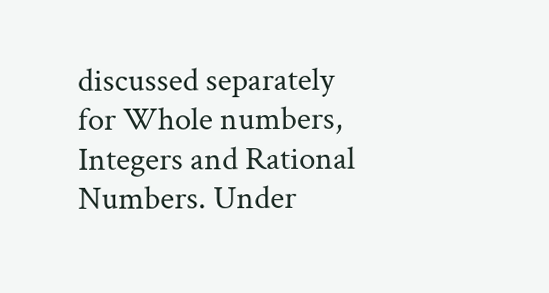discussed separately for Whole numbers, Integers and Rational Numbers. Under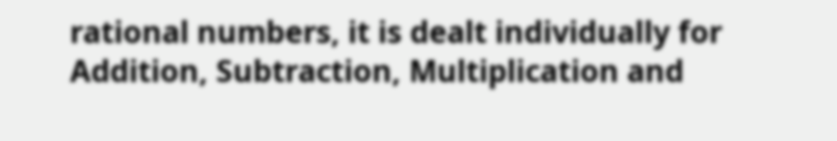rational numbers, it is dealt individually for Addition, Subtraction, Multiplication and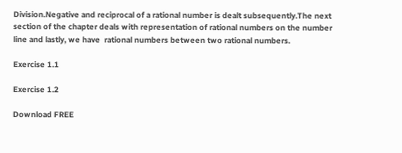Division.Negative and reciprocal of a rational number is dealt subsequently.The next section of the chapter deals with representation of rational numbers on the number line and lastly, we have  rational numbers between two rational numbers.

Exercise 1.1

Exercise 1.2

Download FREE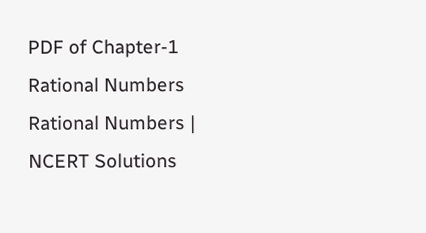PDF of Chapter-1 Rational Numbers
Rational Numbers | NCERT Solutions